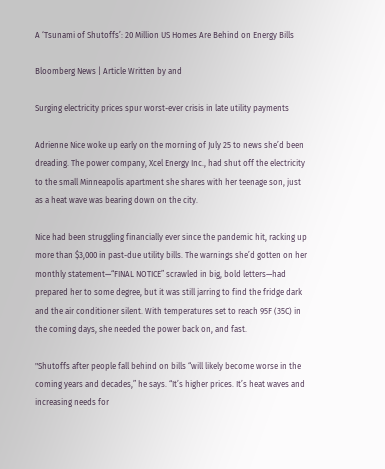A ‘Tsunami of Shutoffs’: 20 Million US Homes Are Behind on Energy Bills

Bloomberg News | Article Written by and

Surging electricity prices spur worst-ever crisis in late utility payments

Adrienne Nice woke up early on the morning of July 25 to news she’d been dreading. The power company, Xcel Energy Inc., had shut off the electricity to the small Minneapolis apartment she shares with her teenage son, just as a heat wave was bearing down on the city.

Nice had been struggling financially ever since the pandemic hit, racking up more than $3,000 in past-due utility bills. The warnings she’d gotten on her monthly statement—“FINAL NOTICE” scrawled in big, bold letters—had prepared her to some degree, but it was still jarring to find the fridge dark and the air conditioner silent. With temperatures set to reach 95F (35C) in the coming days, she needed the power back on, and fast.

"Shutoffs after people fall behind on bills “will likely become worse in the coming years and decades,” he says. “It’s higher prices. It’s heat waves and increasing needs for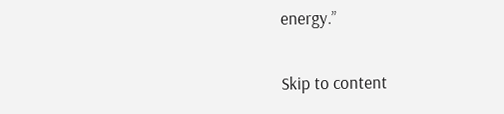energy.”

Skip to content